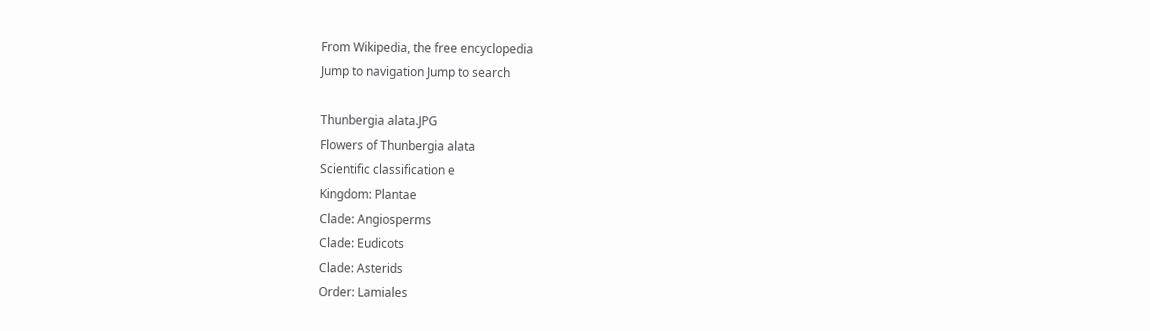From Wikipedia, the free encyclopedia
Jump to navigation Jump to search

Thunbergia alata.JPG
Flowers of Thunbergia alata
Scientific classification e
Kingdom: Plantae
Clade: Angiosperms
Clade: Eudicots
Clade: Asterids
Order: Lamiales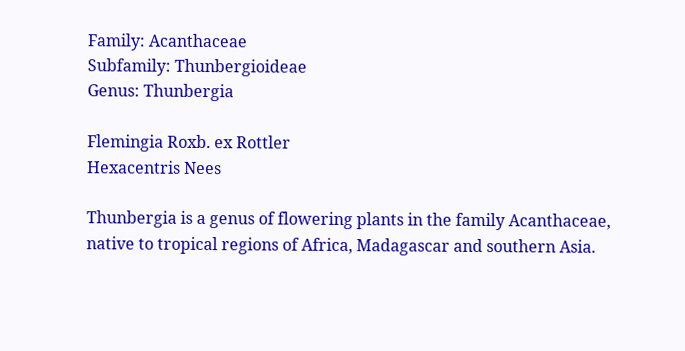Family: Acanthaceae
Subfamily: Thunbergioideae
Genus: Thunbergia

Flemingia Roxb. ex Rottler
Hexacentris Nees

Thunbergia is a genus of flowering plants in the family Acanthaceae, native to tropical regions of Africa, Madagascar and southern Asia.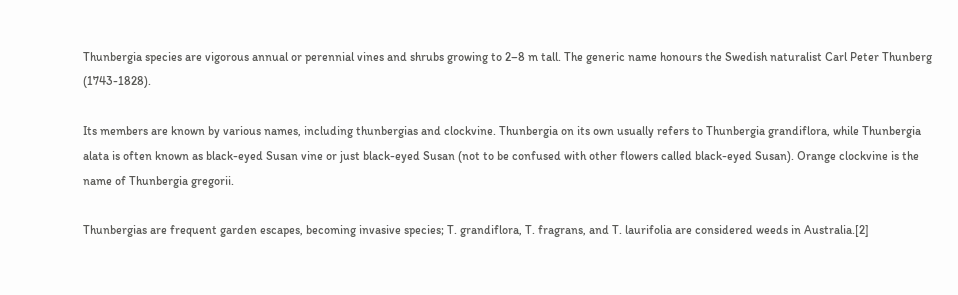Thunbergia species are vigorous annual or perennial vines and shrubs growing to 2–8 m tall. The generic name honours the Swedish naturalist Carl Peter Thunberg (1743-1828).

Its members are known by various names, including thunbergias and clockvine. Thunbergia on its own usually refers to Thunbergia grandiflora, while Thunbergia alata is often known as black-eyed Susan vine or just black-eyed Susan (not to be confused with other flowers called black-eyed Susan). Orange clockvine is the name of Thunbergia gregorii.

Thunbergias are frequent garden escapes, becoming invasive species; T. grandiflora, T. fragrans, and T. laurifolia are considered weeds in Australia.[2]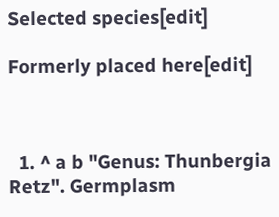Selected species[edit]

Formerly placed here[edit]



  1. ^ a b "Genus: Thunbergia Retz". Germplasm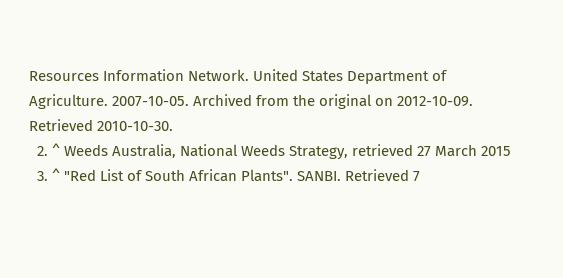Resources Information Network. United States Department of Agriculture. 2007-10-05. Archived from the original on 2012-10-09. Retrieved 2010-10-30.
  2. ^ Weeds Australia, National Weeds Strategy, retrieved 27 March 2015
  3. ^ "Red List of South African Plants". SANBI. Retrieved 7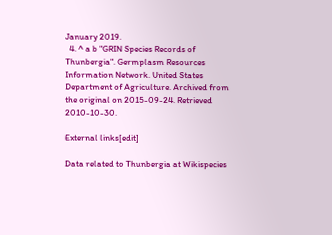January 2019.
  4. ^ a b "GRIN Species Records of Thunbergia". Germplasm Resources Information Network. United States Department of Agriculture. Archived from the original on 2015-09-24. Retrieved 2010-10-30.

External links[edit]

Data related to Thunbergia at Wikispecies